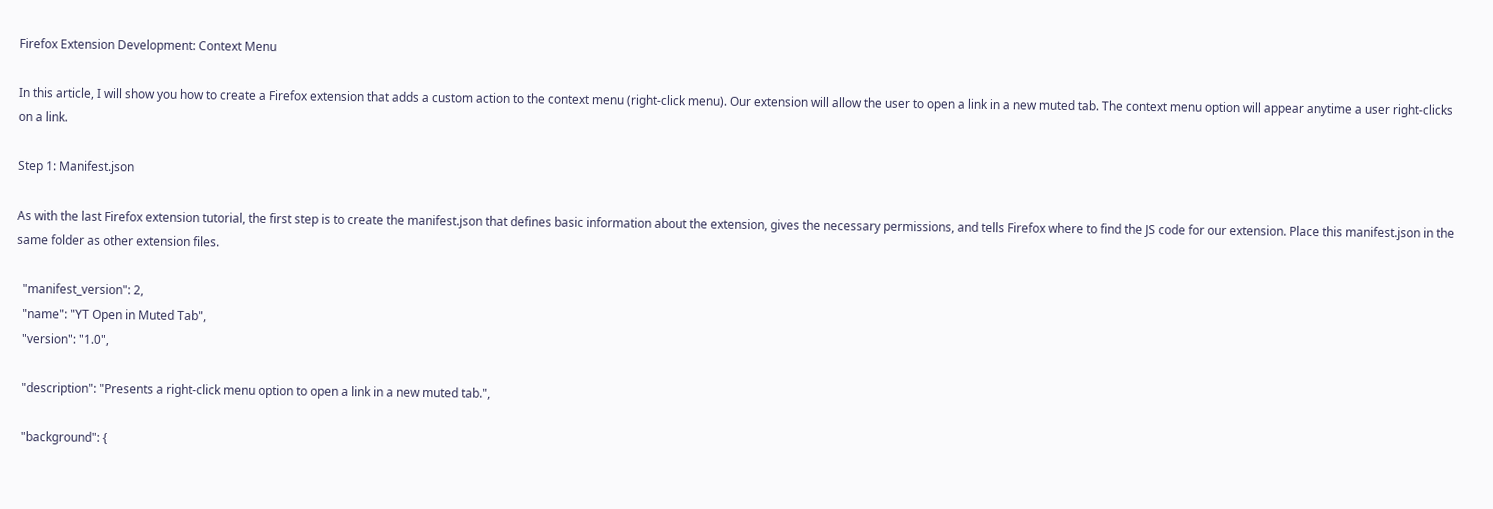Firefox Extension Development: Context Menu

In this article, I will show you how to create a Firefox extension that adds a custom action to the context menu (right-click menu). Our extension will allow the user to open a link in a new muted tab. The context menu option will appear anytime a user right-clicks on a link.

Step 1: Manifest.json

As with the last Firefox extension tutorial, the first step is to create the manifest.json that defines basic information about the extension, gives the necessary permissions, and tells Firefox where to find the JS code for our extension. Place this manifest.json in the same folder as other extension files.

  "manifest_version": 2,
  "name": "YT Open in Muted Tab",
  "version": "1.0",

  "description": "Presents a right-click menu option to open a link in a new muted tab.",

  "background": {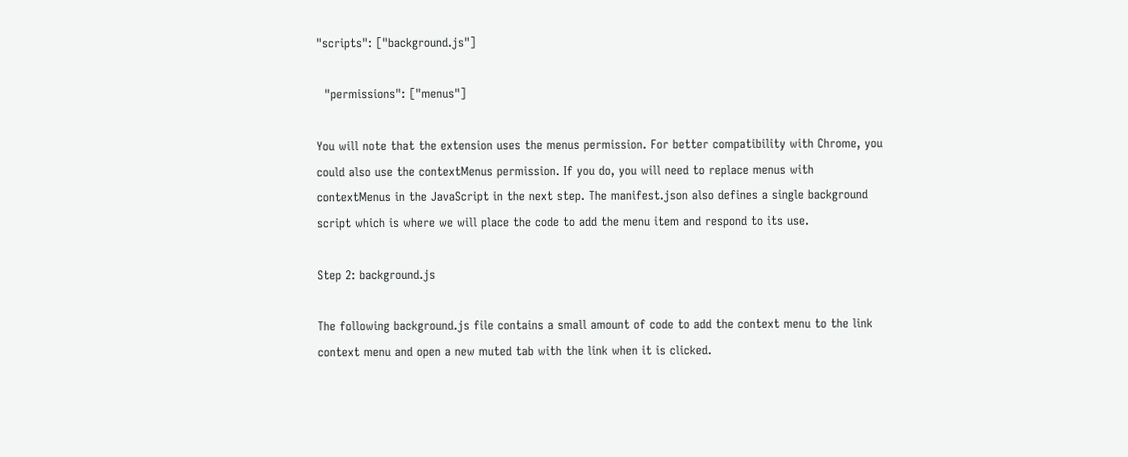"scripts": ["background.js"]

  "permissions": ["menus"]

You will note that the extension uses the menus permission. For better compatibility with Chrome, you could also use the contextMenus permission. If you do, you will need to replace menus with contextMenus in the JavaScript in the next step. The manifest.json also defines a single background script which is where we will place the code to add the menu item and respond to its use.

Step 2: background.js

The following background.js file contains a small amount of code to add the context menu to the link context menu and open a new muted tab with the link when it is clicked.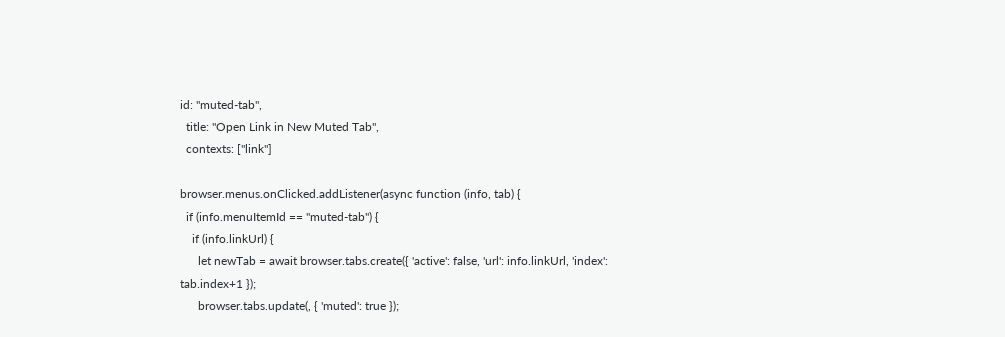id: "muted-tab",
  title: "Open Link in New Muted Tab",
  contexts: ["link"]

browser.menus.onClicked.addListener(async function (info, tab) {
  if (info.menuItemId == "muted-tab") {
    if (info.linkUrl) {
      let newTab = await browser.tabs.create({ 'active': false, 'url': info.linkUrl, 'index': tab.index+1 });
      browser.tabs.update(, { 'muted': true });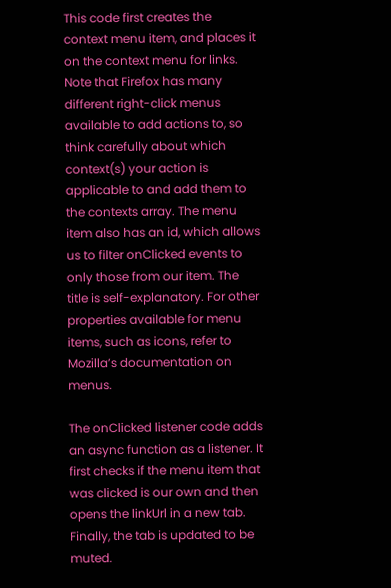This code first creates the context menu item, and places it on the context menu for links. Note that Firefox has many different right-click menus available to add actions to, so think carefully about which context(s) your action is applicable to and add them to the contexts array. The menu item also has an id, which allows us to filter onClicked events to only those from our item. The title is self-explanatory. For other properties available for menu items, such as icons, refer to Mozilla’s documentation on menus.

The onClicked listener code adds an async function as a listener. It first checks if the menu item that was clicked is our own and then opens the linkUrl in a new tab. Finally, the tab is updated to be muted.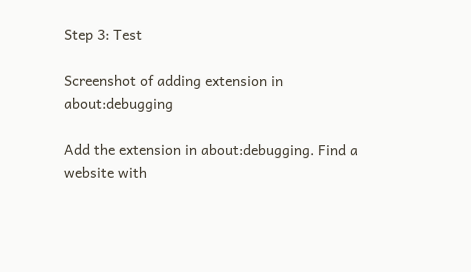Step 3: Test

Screenshot of adding extension in about:debugging

Add the extension in about:debugging. Find a website with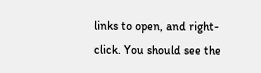links to open, and right-click. You should see the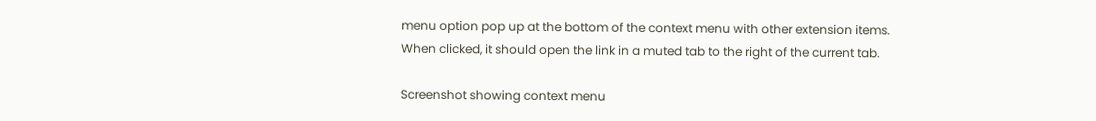menu option pop up at the bottom of the context menu with other extension items. When clicked, it should open the link in a muted tab to the right of the current tab.

Screenshot showing context menu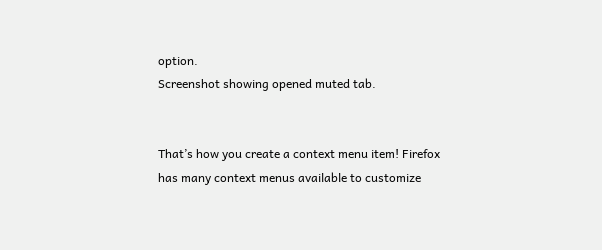option.
Screenshot showing opened muted tab.


That’s how you create a context menu item! Firefox has many context menus available to customize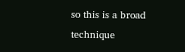so this is a broad technique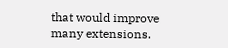that would improve many extensions.